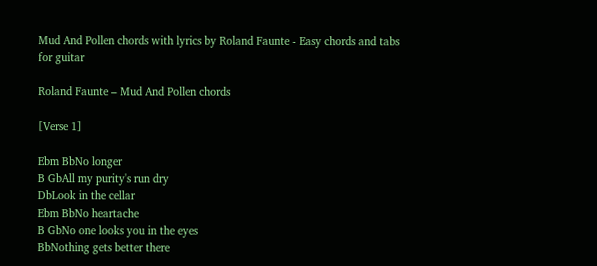Mud And Pollen chords with lyrics by Roland Faunte - Easy chords and tabs for guitar

Roland Faunte – Mud And Pollen chords

[Verse 1]

Ebm BbNo longer
B GbAll my purity's run dry
DbLook in the cellar
Ebm BbNo heartache
B GbNo one looks you in the eyes
BbNothing gets better there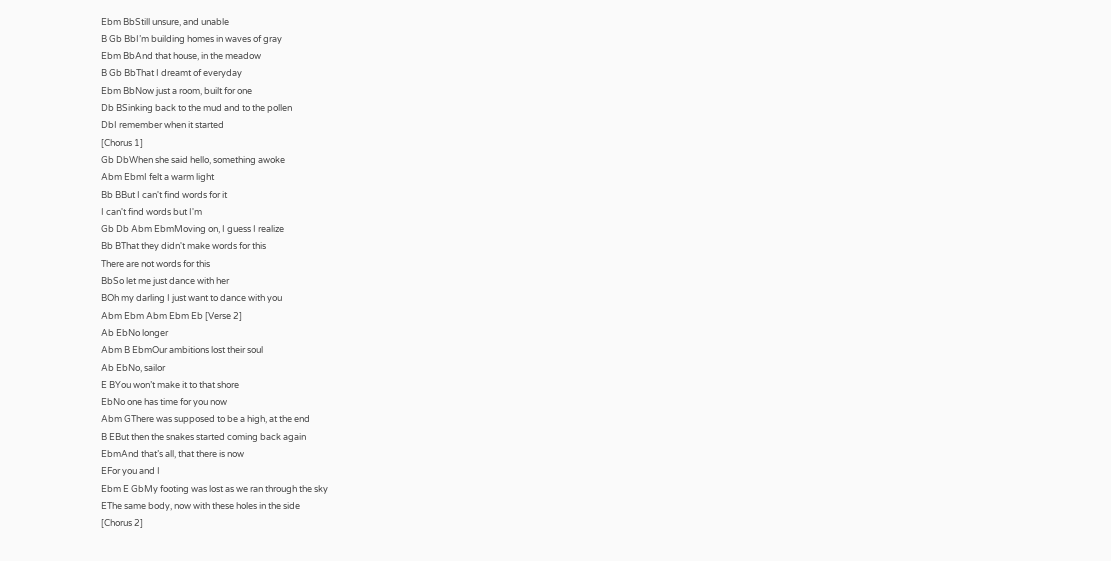Ebm BbStill unsure, and unable
B Gb BbI’m building homes in waves of gray
Ebm BbAnd that house, in the meadow
B Gb BbThat I dreamt of everyday
Ebm BbNow just a room, built for one
Db BSinking back to the mud and to the pollen
DbI remember when it started
[Chorus 1]
Gb DbWhen she said hello, something awoke
Abm EbmI felt a warm light
Bb BBut I can't find words for it
I can't find words but I'm
Gb Db Abm EbmMoving on, I guess I realize
Bb BThat they didn't make words for this
There are not words for this
BbSo let me just dance with her
BOh my darling I just want to dance with you
Abm Ebm Abm Ebm Eb [Verse 2]
Ab EbNo longer
Abm B EbmOur ambitions lost their soul
Ab EbNo, sailor
E BYou won’t make it to that shore
EbNo one has time for you now
Abm GThere was supposed to be a high, at the end
B EBut then the snakes started coming back again
EbmAnd that’s all, that there is now
EFor you and I
Ebm E GbMy footing was lost as we ran through the sky
EThe same body, now with these holes in the side
[Chorus 2]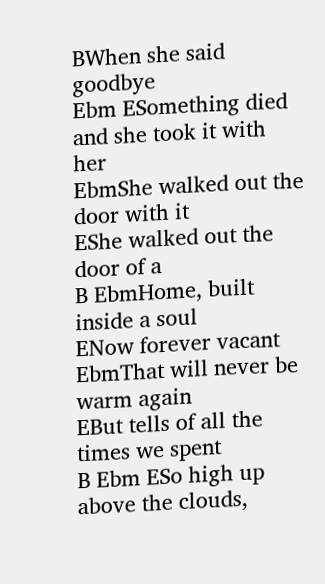BWhen she said goodbye
Ebm ESomething died and she took it with her
EbmShe walked out the door with it
EShe walked out the door of a
B EbmHome, built inside a soul
ENow forever vacant
EbmThat will never be warm again
EBut tells of all the times we spent
B Ebm ESo high up above the clouds,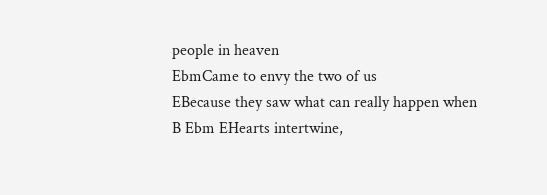people in heaven
EbmCame to envy the two of us
EBecause they saw what can really happen when
B Ebm EHearts intertwine,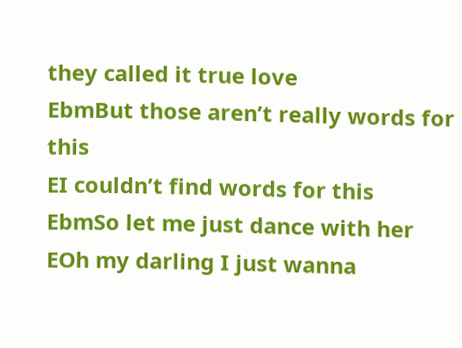they called it true love
EbmBut those aren’t really words for this
EI couldn’t find words for this
EbmSo let me just dance with her
EOh my darling I just wanna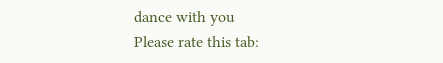dance with you
Please rate this tab: